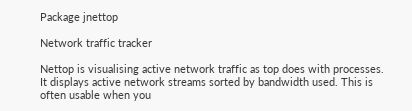Package jnettop

Network traffic tracker

Nettop is visualising active network traffic as top does with processes.
It displays active network streams sorted by bandwidth used. This is
often usable when you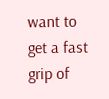want to get a fast grip of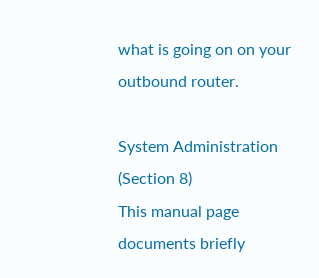what is going on on your
outbound router.

System Administration (Section 8)
This manual page documents briefly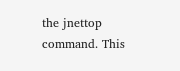the jnettop command. This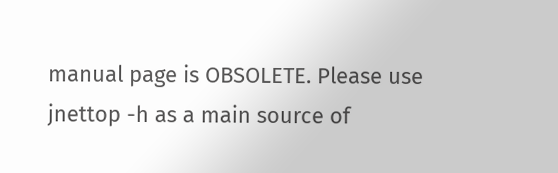manual page is OBSOLETE. Please use jnettop -h as a main source of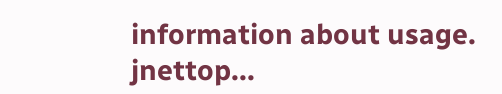information about usage. jnettop...